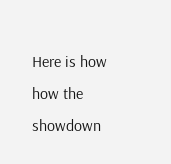Here is how how the showdown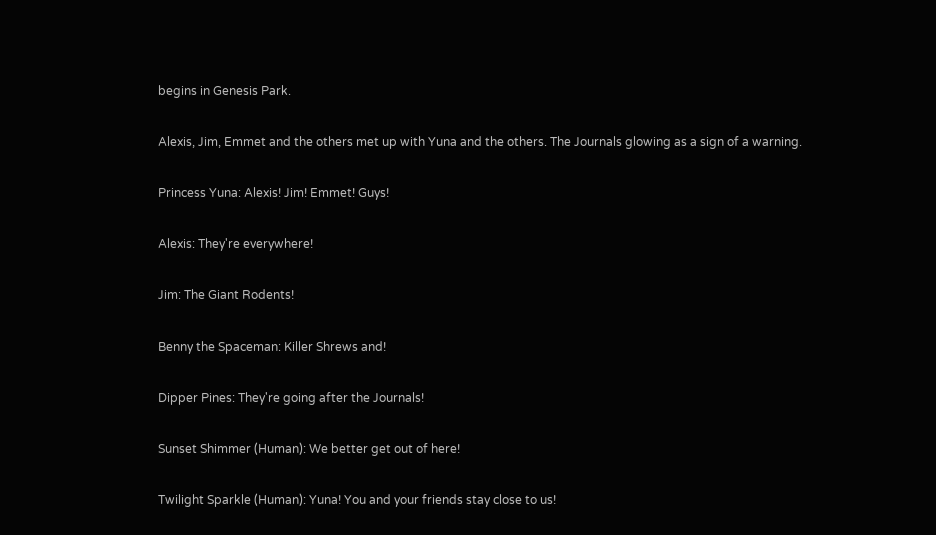begins in Genesis Park.

Alexis, Jim, Emmet and the others met up with Yuna and the others. The Journals glowing as a sign of a warning.

Princess Yuna: Alexis! Jim! Emmet! Guys!

Alexis: They're everywhere!

Jim: The Giant Rodents!

Benny the Spaceman: Killer Shrews and!

Dipper Pines: They're going after the Journals!

Sunset Shimmer (Human): We better get out of here!

Twilight Sparkle (Human): Yuna! You and your friends stay close to us!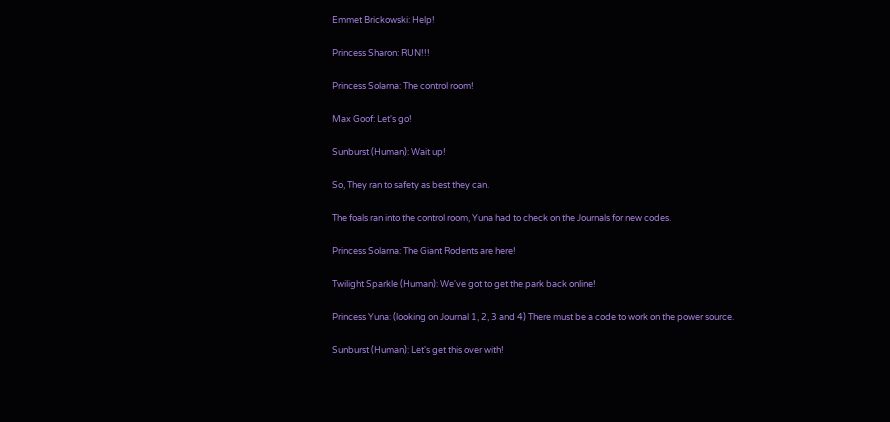Emmet Brickowski: Help!

Princess Sharon: RUN!!!

Princess Solarna: The control room!

Max Goof: Let's go!

Sunburst (Human): Wait up!

So, They ran to safety as best they can.

The foals ran into the control room, Yuna had to check on the Journals for new codes.

Princess Solarna: The Giant Rodents are here!

Twilight Sparkle (Human): We've got to get the park back online!

Princess Yuna: (looking on Journal 1, 2, 3 and 4) There must be a code to work on the power source.

Sunburst (Human): Let's get this over with!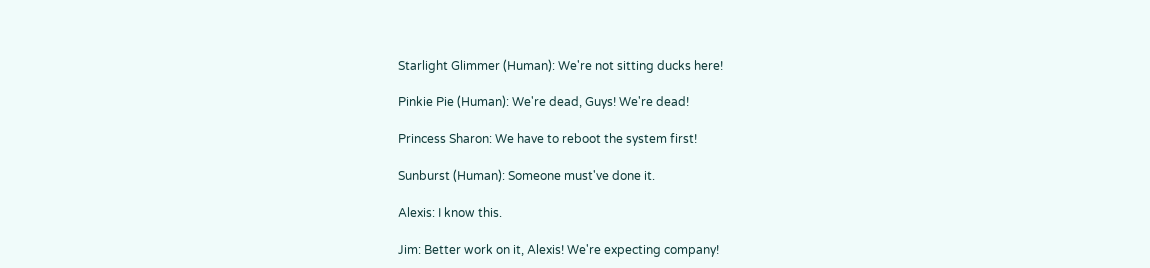Starlight Glimmer (Human): We're not sitting ducks here!

Pinkie Pie (Human): We're dead, Guys! We're dead!

Princess Sharon: We have to reboot the system first!

Sunburst (Human): Someone must've done it.

Alexis: I know this.

Jim: Better work on it, Alexis! We're expecting company!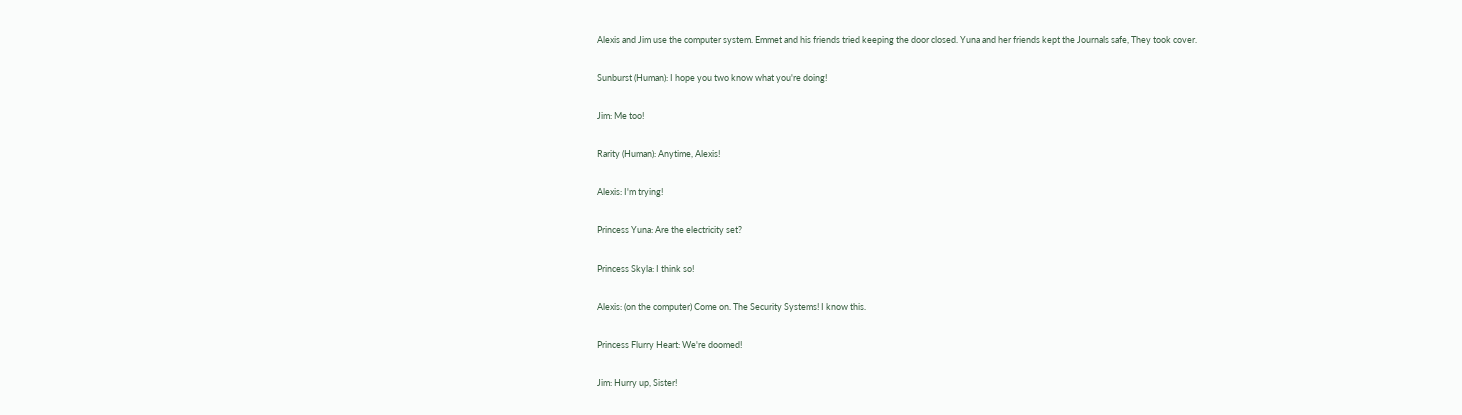Alexis and Jim use the computer system. Emmet and his friends tried keeping the door closed. Yuna and her friends kept the Journals safe, They took cover.

Sunburst (Human): I hope you two know what you're doing!

Jim: Me too!

Rarity (Human): Anytime, Alexis!

Alexis: I'm trying!

Princess Yuna: Are the electricity set?

Princess Skyla: I think so!

Alexis: (on the computer) Come on. The Security Systems! I know this.

Princess Flurry Heart: We're doomed!

Jim: Hurry up, Sister!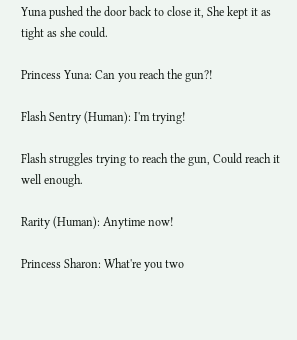Yuna pushed the door back to close it, She kept it as tight as she could.

Princess Yuna: Can you reach the gun?!

Flash Sentry (Human): I'm trying!

Flash struggles trying to reach the gun, Could reach it well enough.

Rarity (Human): Anytime now!

Princess Sharon: What're you two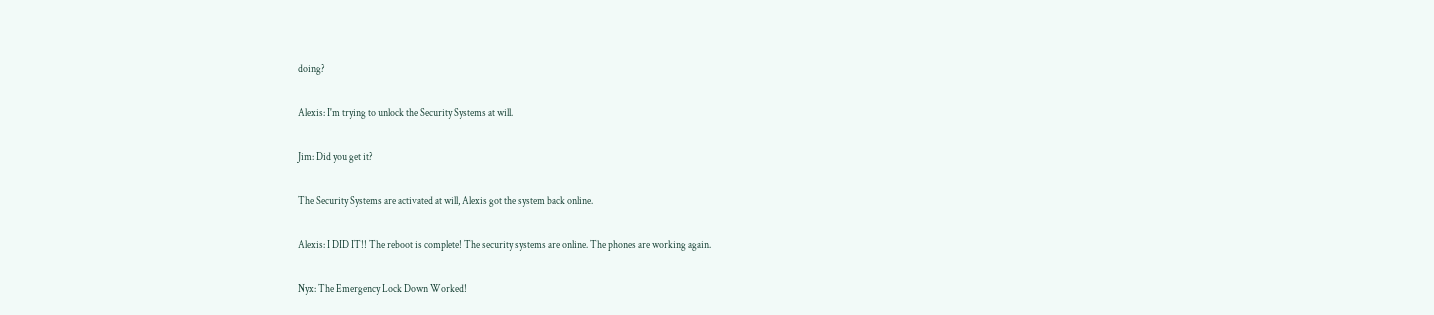doing?

Alexis: I'm trying to unlock the Security Systems at will.

Jim: Did you get it?

The Security Systems are activated at will, Alexis got the system back online.

Alexis: I DID IT!! The reboot is complete! The security systems are online. The phones are working again.

Nyx: The Emergency Lock Down Worked!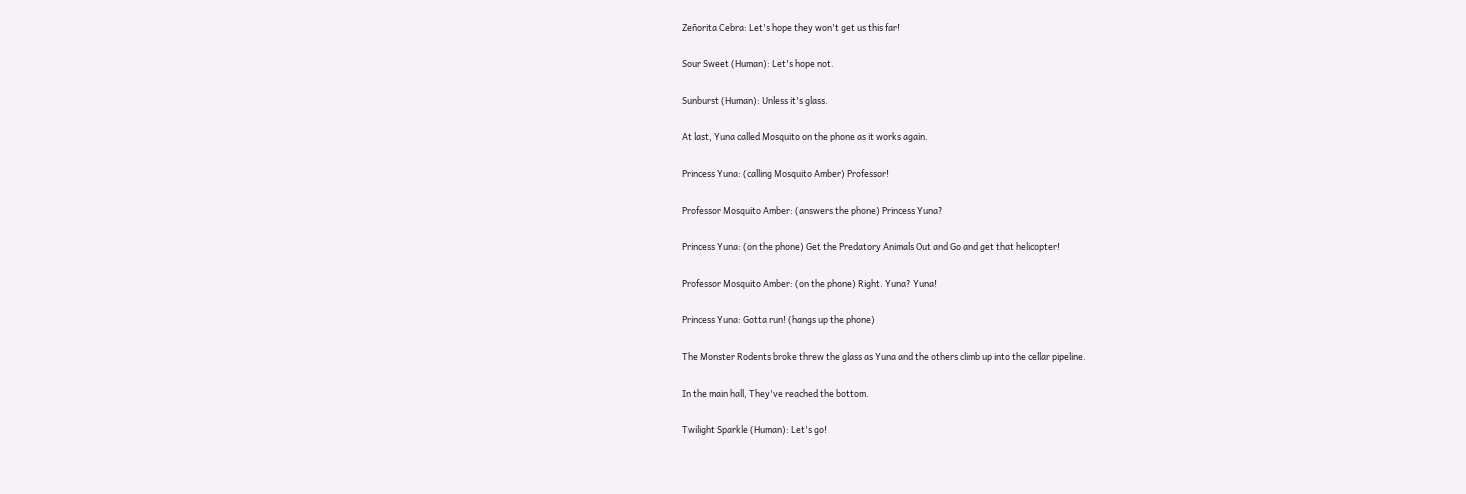Zeñorita Cebra: Let's hope they won't get us this far!

Sour Sweet (Human): Let's hope not.

Sunburst (Human): Unless it's glass.

At last, Yuna called Mosquito on the phone as it works again.

Princess Yuna: (calling Mosquito Amber) Professor!

Professor Mosquito Amber: (answers the phone) Princess Yuna?

Princess Yuna: (on the phone) Get the Predatory Animals Out and Go and get that helicopter!

Professor Mosquito Amber: (on the phone) Right. Yuna? Yuna!

Princess Yuna: Gotta run! (hangs up the phone)

The Monster Rodents broke threw the glass as Yuna and the others climb up into the cellar pipeline.

In the main hall, They've reached the bottom.

Twilight Sparkle (Human): Let's go!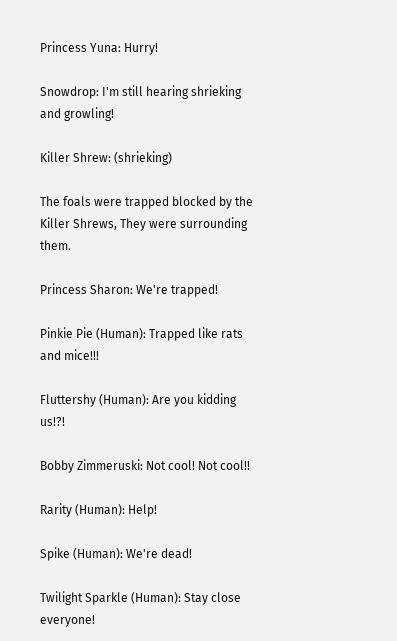Princess Yuna: Hurry!

Snowdrop: I'm still hearing shrieking and growling!

Killer Shrew: (shrieking)

The foals were trapped blocked by the Killer Shrews, They were surrounding them.

Princess Sharon: We're trapped!

Pinkie Pie (Human): Trapped like rats and mice!!!

Fluttershy (Human): Are you kidding us!?!

Bobby Zimmeruski: Not cool! Not cool!!

Rarity (Human): Help!

Spike (Human): We're dead!

Twilight Sparkle (Human): Stay close everyone!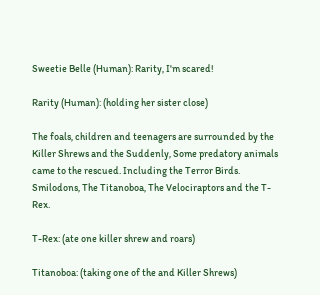Sweetie Belle (Human): Rarity, I'm scared!

Rarity (Human): (holding her sister close)

The foals, children and teenagers are surrounded by the Killer Shrews and the Suddenly, Some predatory animals came to the rescued. Including the Terror Birds. Smilodons, The Titanoboa, The Velociraptors and the T-Rex.

T-Rex: (ate one killer shrew and roars)

Titanoboa: (taking one of the and Killer Shrews)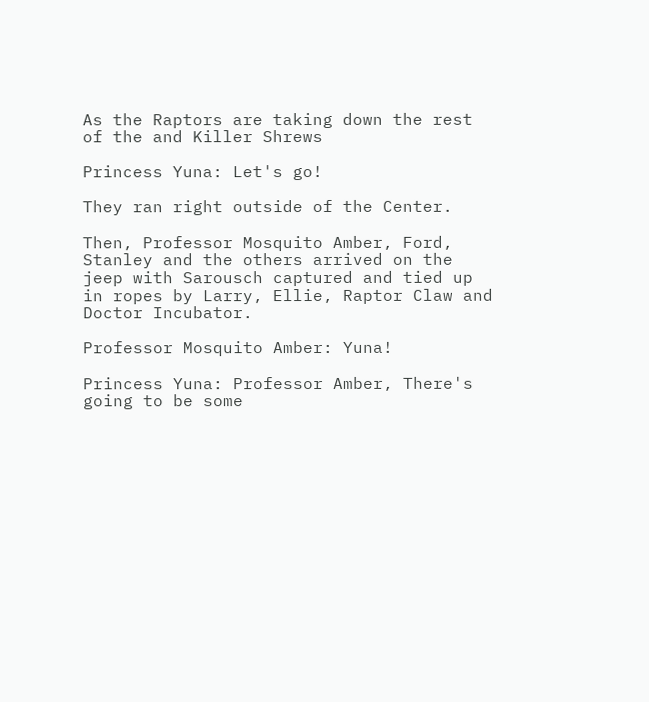As the Raptors are taking down the rest of the and Killer Shrews

Princess Yuna: Let's go!

They ran right outside of the Center.

Then, Professor Mosquito Amber, Ford, Stanley and the others arrived on the jeep with Sarousch captured and tied up in ropes by Larry, Ellie, Raptor Claw and Doctor Incubator.

Professor Mosquito Amber: Yuna!

Princess Yuna: Professor Amber, There's going to be some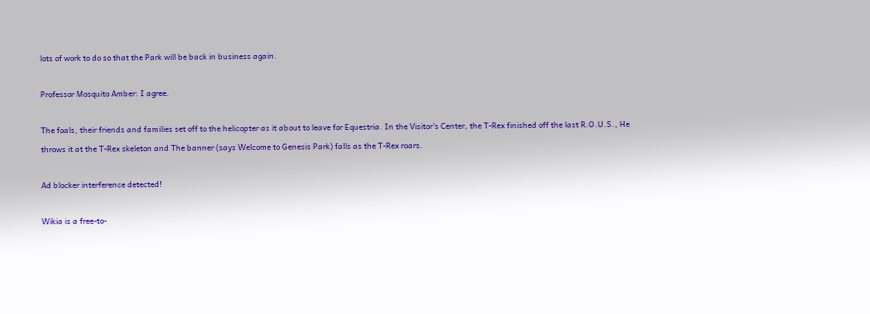lots of work to do so that the Park will be back in business again.

Professor Mosquito Amber: I agree.

The foals, their friends and families set off to the helicopter as it about to leave for Equestria. In the Visitor's Center, the T-Rex finished off the last R.O.U.S., He throws it at the T-Rex skeleton and The banner (says Welcome to Genesis Park) falls as the T-Rex roars.

Ad blocker interference detected!

Wikia is a free-to-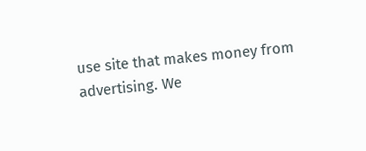use site that makes money from advertising. We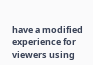have a modified experience for viewers using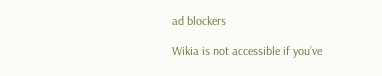ad blockers

Wikia is not accessible if you’ve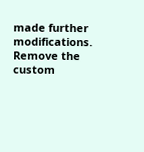made further modifications. Remove the custom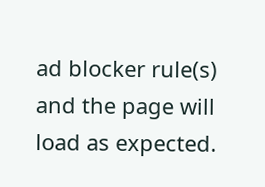ad blocker rule(s) and the page will load as expected.